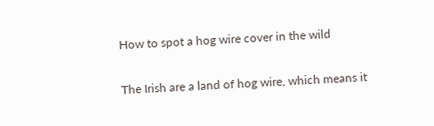How to spot a hog wire cover in the wild

The Irish are a land of hog wire, which means it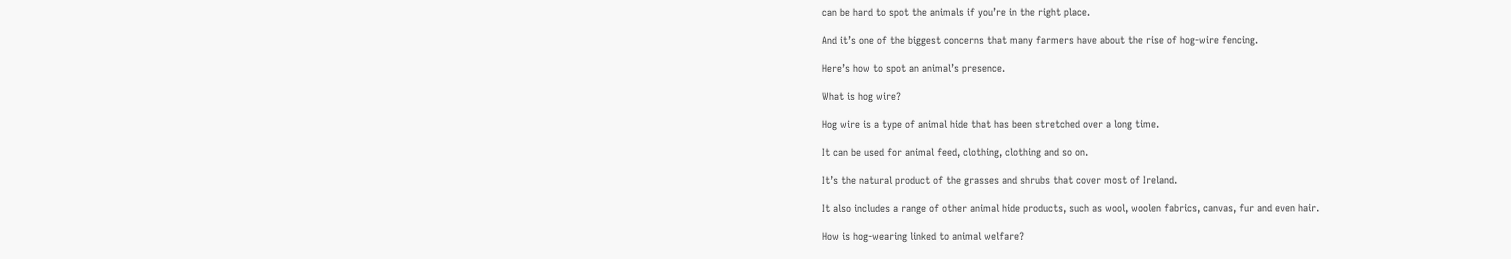can be hard to spot the animals if you’re in the right place.

And it’s one of the biggest concerns that many farmers have about the rise of hog-wire fencing.

Here’s how to spot an animal’s presence.

What is hog wire?

Hog wire is a type of animal hide that has been stretched over a long time.

It can be used for animal feed, clothing, clothing and so on.

It’s the natural product of the grasses and shrubs that cover most of Ireland.

It also includes a range of other animal hide products, such as wool, woolen fabrics, canvas, fur and even hair.

How is hog-wearing linked to animal welfare?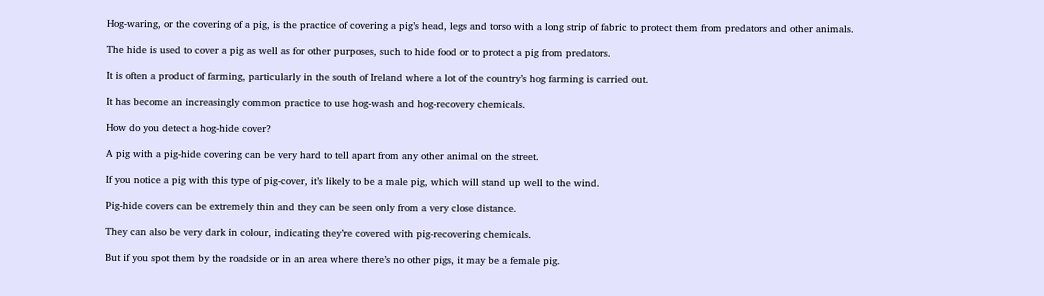Hog-waring, or the covering of a pig, is the practice of covering a pig’s head, legs and torso with a long strip of fabric to protect them from predators and other animals.

The hide is used to cover a pig as well as for other purposes, such to hide food or to protect a pig from predators.

It is often a product of farming, particularly in the south of Ireland where a lot of the country’s hog farming is carried out.

It has become an increasingly common practice to use hog-wash and hog-recovery chemicals.

How do you detect a hog-hide cover?

A pig with a pig-hide covering can be very hard to tell apart from any other animal on the street.

If you notice a pig with this type of pig-cover, it’s likely to be a male pig, which will stand up well to the wind.

Pig-hide covers can be extremely thin and they can be seen only from a very close distance.

They can also be very dark in colour, indicating they’re covered with pig-recovering chemicals.

But if you spot them by the roadside or in an area where there’s no other pigs, it may be a female pig.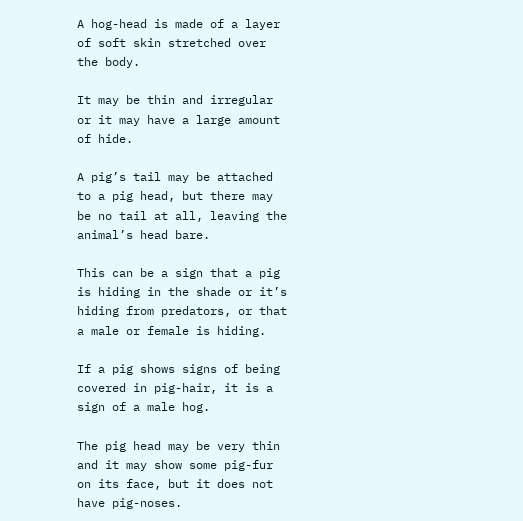A hog-head is made of a layer of soft skin stretched over the body.

It may be thin and irregular or it may have a large amount of hide.

A pig’s tail may be attached to a pig head, but there may be no tail at all, leaving the animal’s head bare.

This can be a sign that a pig is hiding in the shade or it’s hiding from predators, or that a male or female is hiding.

If a pig shows signs of being covered in pig-hair, it is a sign of a male hog.

The pig head may be very thin and it may show some pig-fur on its face, but it does not have pig-noses.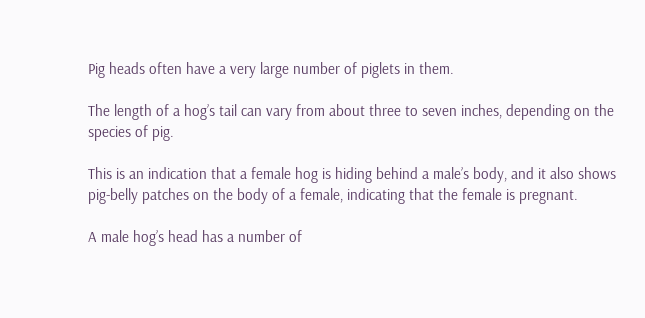Pig heads often have a very large number of piglets in them.

The length of a hog’s tail can vary from about three to seven inches, depending on the species of pig.

This is an indication that a female hog is hiding behind a male’s body, and it also shows pig-belly patches on the body of a female, indicating that the female is pregnant.

A male hog’s head has a number of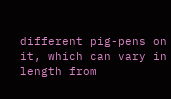different pig-pens on it, which can vary in length from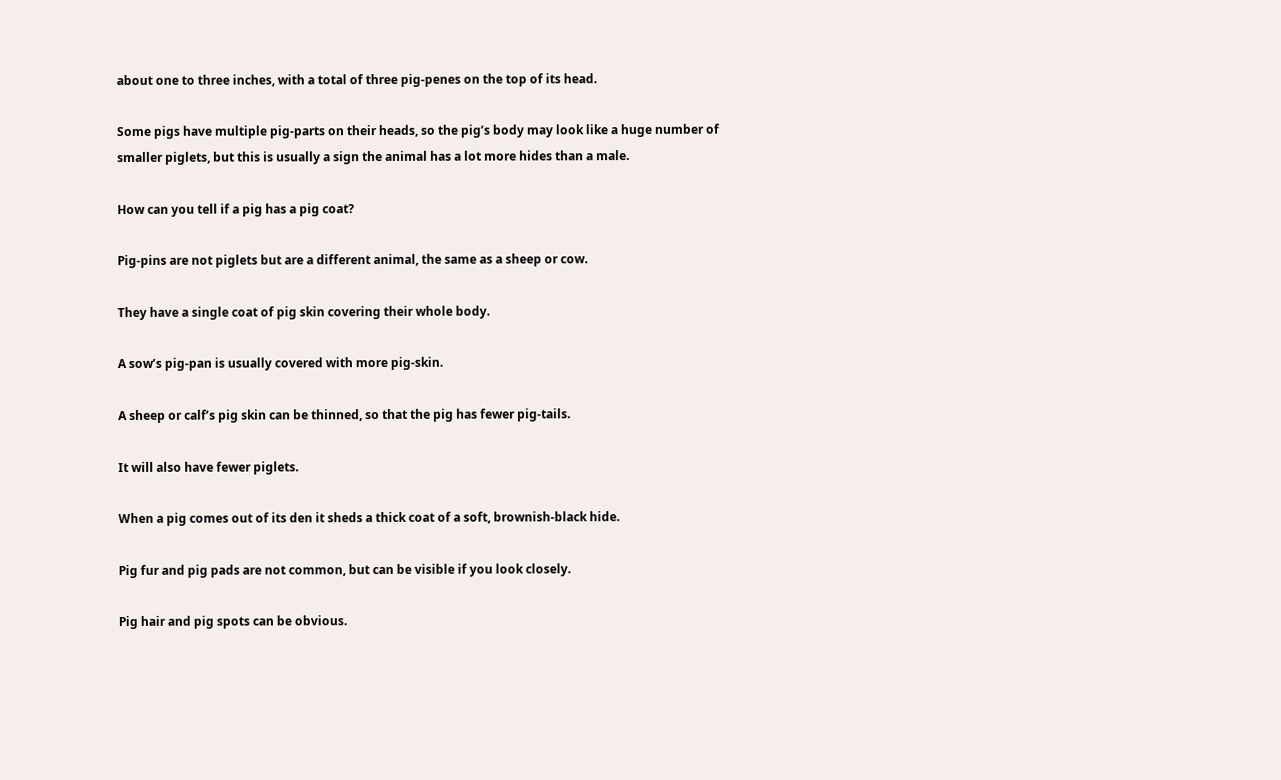about one to three inches, with a total of three pig-penes on the top of its head.

Some pigs have multiple pig-parts on their heads, so the pig’s body may look like a huge number of smaller piglets, but this is usually a sign the animal has a lot more hides than a male.

How can you tell if a pig has a pig coat?

Pig-pins are not piglets but are a different animal, the same as a sheep or cow.

They have a single coat of pig skin covering their whole body.

A sow’s pig-pan is usually covered with more pig-skin.

A sheep or calf’s pig skin can be thinned, so that the pig has fewer pig-tails.

It will also have fewer piglets.

When a pig comes out of its den it sheds a thick coat of a soft, brownish-black hide.

Pig fur and pig pads are not common, but can be visible if you look closely.

Pig hair and pig spots can be obvious.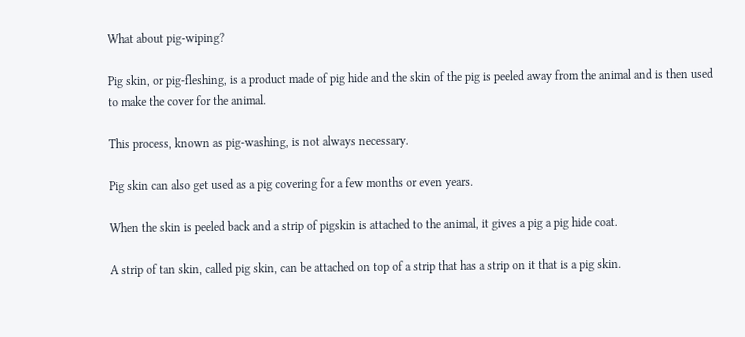What about pig-wiping?

Pig skin, or pig-fleshing, is a product made of pig hide and the skin of the pig is peeled away from the animal and is then used to make the cover for the animal.

This process, known as pig-washing, is not always necessary.

Pig skin can also get used as a pig covering for a few months or even years.

When the skin is peeled back and a strip of pigskin is attached to the animal, it gives a pig a pig hide coat.

A strip of tan skin, called pig skin, can be attached on top of a strip that has a strip on it that is a pig skin.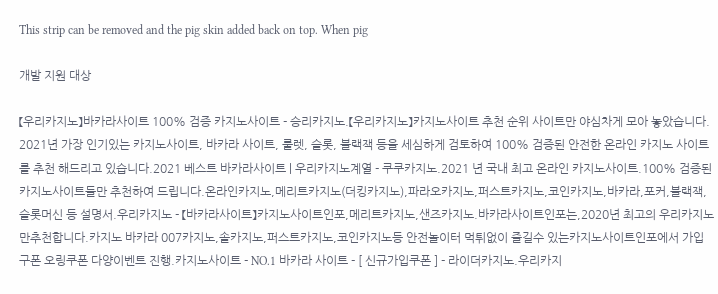This strip can be removed and the pig skin added back on top. When pig

개발 지원 대상

【우리카지노】바카라사이트 100% 검증 카지노사이트 - 승리카지노.【우리카지노】카지노사이트 추천 순위 사이트만 야심차게 모아 놓았습니다. 2021년 가장 인기있는 카지노사이트, 바카라 사이트, 룰렛, 슬롯, 블랙잭 등을 세심하게 검토하여 100% 검증된 안전한 온라인 카지노 사이트를 추천 해드리고 있습니다.2021 베스트 바카라사이트 | 우리카지노계열 - 쿠쿠카지노.2021 년 국내 최고 온라인 카지노사이트.100% 검증된 카지노사이트들만 추천하여 드립니다.온라인카지노,메리트카지노(더킹카지노),파라오카지노,퍼스트카지노,코인카지노,바카라,포커,블랙잭,슬롯머신 등 설명서.우리카지노 - 【바카라사이트】카지노사이트인포,메리트카지노,샌즈카지노.바카라사이트인포는,2020년 최고의 우리카지노만추천합니다.카지노 바카라 007카지노,솔카지노,퍼스트카지노,코인카지노등 안전놀이터 먹튀없이 즐길수 있는카지노사이트인포에서 가입구폰 오링쿠폰 다양이벤트 진행.카지노사이트 - NO.1 바카라 사이트 - [ 신규가입쿠폰 ] - 라이더카지노.우리카지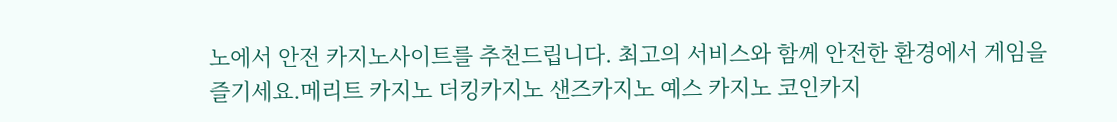노에서 안전 카지노사이트를 추천드립니다. 최고의 서비스와 함께 안전한 환경에서 게임을 즐기세요.메리트 카지노 더킹카지노 샌즈카지노 예스 카지노 코인카지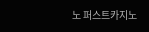노 퍼스트카지노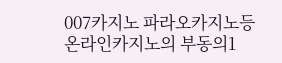007카지노 파라오카지노등 온라인카지노의 부동의1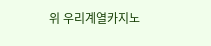위 우리계열카지노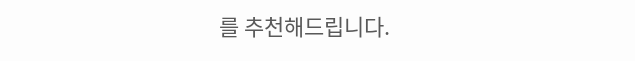를 추천해드립니다.